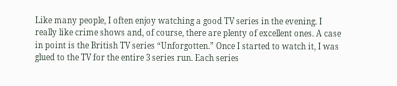Like many people, I often enjoy watching a good TV series in the evening. I really like crime shows and, of course, there are plenty of excellent ones. A case in point is the British TV series “Unforgotten.” Once I started to watch it, I was glued to the TV for the entire 3 series run. Each series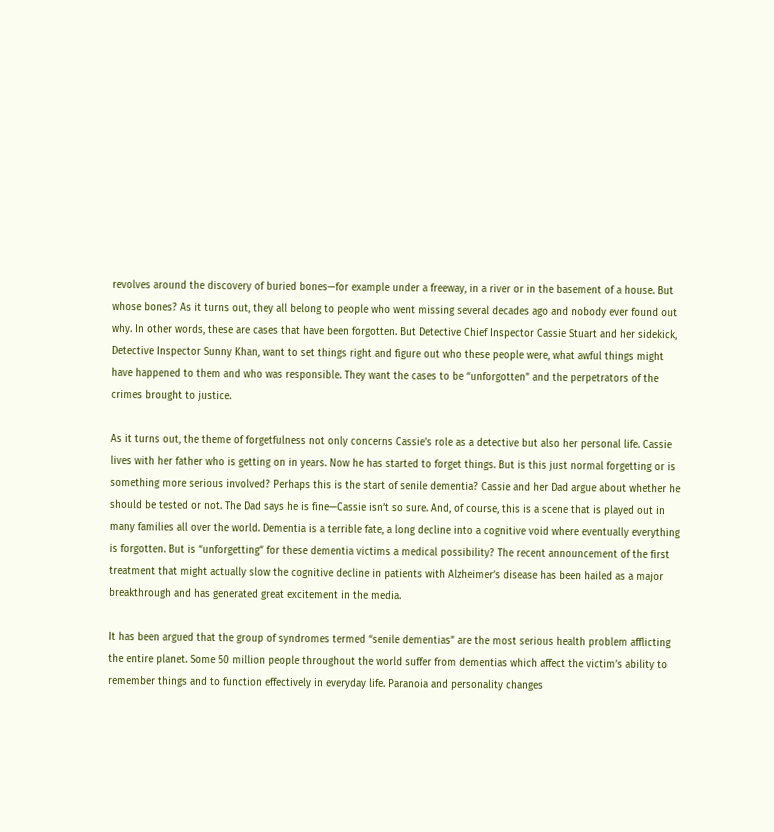revolves around the discovery of buried bones—for example under a freeway, in a river or in the basement of a house. But whose bones? As it turns out, they all belong to people who went missing several decades ago and nobody ever found out why. In other words, these are cases that have been forgotten. But Detective Chief Inspector Cassie Stuart and her sidekick, Detective Inspector Sunny Khan, want to set things right and figure out who these people were, what awful things might have happened to them and who was responsible. They want the cases to be “unforgotten” and the perpetrators of the crimes brought to justice.

As it turns out, the theme of forgetfulness not only concerns Cassie’s role as a detective but also her personal life. Cassie lives with her father who is getting on in years. Now he has started to forget things. But is this just normal forgetting or is something more serious involved? Perhaps this is the start of senile dementia? Cassie and her Dad argue about whether he should be tested or not. The Dad says he is fine—Cassie isn’t so sure. And, of course, this is a scene that is played out in many families all over the world. Dementia is a terrible fate, a long decline into a cognitive void where eventually everything is forgotten. But is “unforgetting” for these dementia victims a medical possibility? The recent announcement of the first treatment that might actually slow the cognitive decline in patients with Alzheimer’s disease has been hailed as a major breakthrough and has generated great excitement in the media.

It has been argued that the group of syndromes termed “senile dementias” are the most serious health problem afflicting the entire planet. Some 50 million people throughout the world suffer from dementias which affect the victim’s ability to remember things and to function effectively in everyday life. Paranoia and personality changes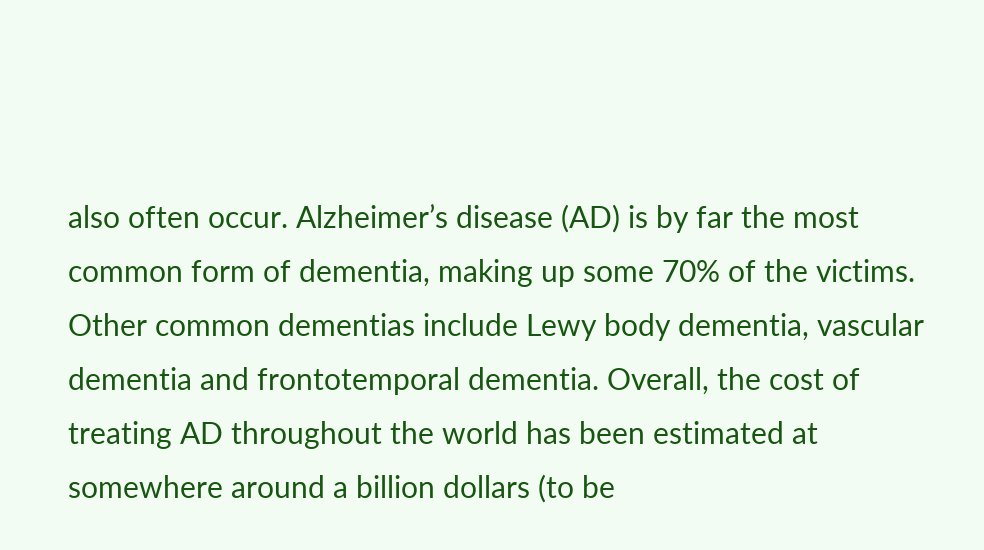also often occur. Alzheimer’s disease (AD) is by far the most common form of dementia, making up some 70% of the victims. Other common dementias include Lewy body dementia, vascular dementia and frontotemporal dementia. Overall, the cost of treating AD throughout the world has been estimated at somewhere around a billion dollars (to be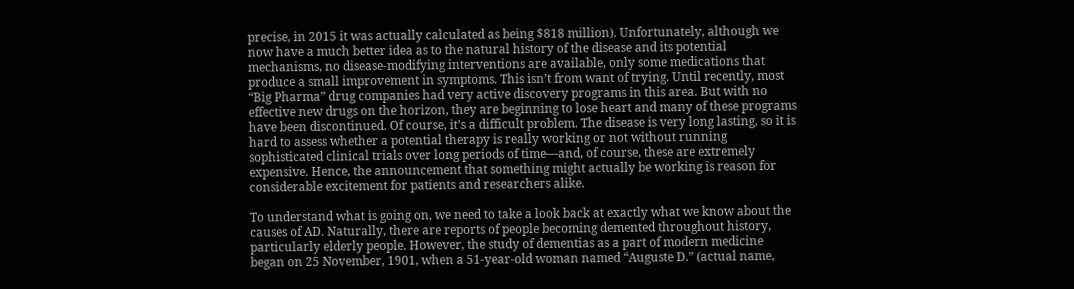precise, in 2015 it was actually calculated as being $818 million). Unfortunately, although we now have a much better idea as to the natural history of the disease and its potential mechanisms, no disease-modifying interventions are available, only some medications that produce a small improvement in symptoms. This isn’t from want of trying. Until recently, most “Big Pharma” drug companies had very active discovery programs in this area. But with no effective new drugs on the horizon, they are beginning to lose heart and many of these programs have been discontinued. Of course, it’s a difficult problem. The disease is very long lasting, so it is hard to assess whether a potential therapy is really working or not without running sophisticated clinical trials over long periods of time—and, of course, these are extremely expensive. Hence, the announcement that something might actually be working is reason for considerable excitement for patients and researchers alike.

To understand what is going on, we need to take a look back at exactly what we know about the causes of AD. Naturally, there are reports of people becoming demented throughout history, particularly elderly people. However, the study of dementias as a part of modern medicine began on 25 November, 1901, when a 51-year-old woman named “Auguste D.” (actual name,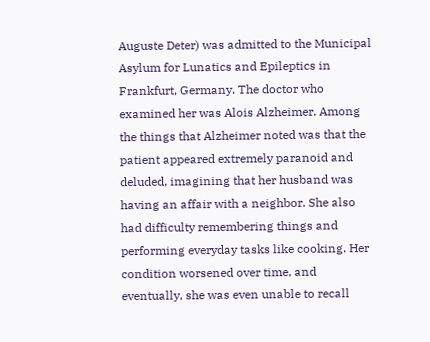Auguste Deter) was admitted to the Municipal Asylum for Lunatics and Epileptics in Frankfurt, Germany. The doctor who examined her was Alois Alzheimer. Among the things that Alzheimer noted was that the patient appeared extremely paranoid and deluded, imagining that her husband was having an affair with a neighbor. She also had difficulty remembering things and performing everyday tasks like cooking. Her condition worsened over time, and eventually, she was even unable to recall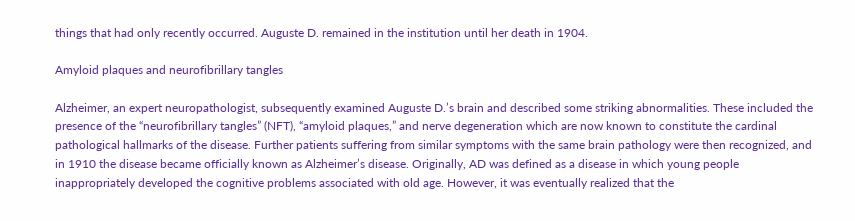things that had only recently occurred. Auguste D. remained in the institution until her death in 1904.

Amyloid plaques and neurofibrillary tangles

Alzheimer, an expert neuropathologist, subsequently examined Auguste D.’s brain and described some striking abnormalities. These included the presence of the “neurofibrillary tangles” (NFT), “amyloid plaques,” and nerve degeneration which are now known to constitute the cardinal pathological hallmarks of the disease. Further patients suffering from similar symptoms with the same brain pathology were then recognized, and in 1910 the disease became officially known as Alzheimer’s disease. Originally, AD was defined as a disease in which young people inappropriately developed the cognitive problems associated with old age. However, it was eventually realized that the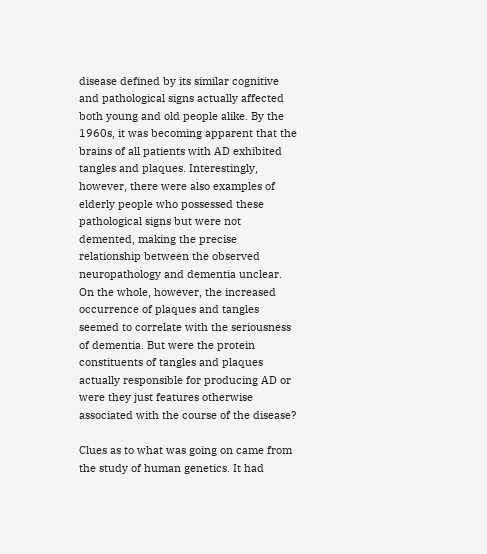disease defined by its similar cognitive and pathological signs actually affected both young and old people alike. By the 1960s, it was becoming apparent that the brains of all patients with AD exhibited tangles and plaques. Interestingly, however, there were also examples of elderly people who possessed these pathological signs but were not demented, making the precise relationship between the observed neuropathology and dementia unclear. On the whole, however, the increased occurrence of plaques and tangles seemed to correlate with the seriousness of dementia. But were the protein constituents of tangles and plaques actually responsible for producing AD or were they just features otherwise associated with the course of the disease?

Clues as to what was going on came from the study of human genetics. It had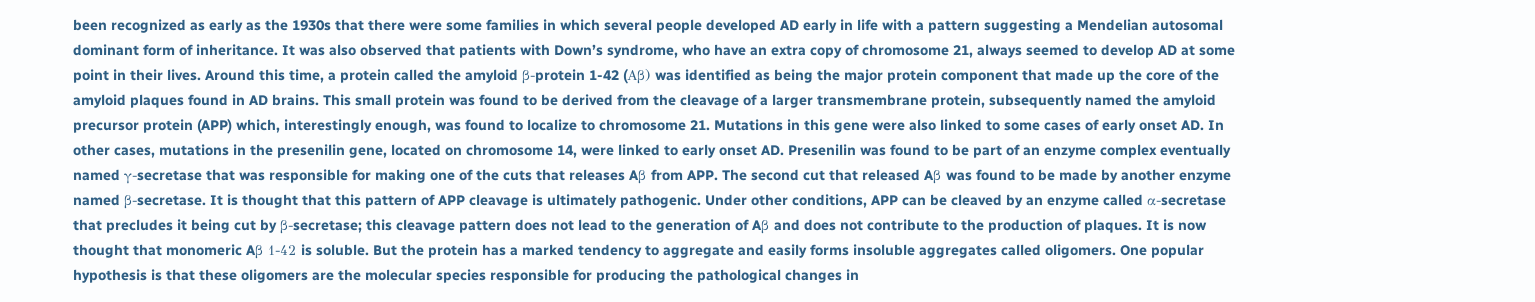been recognized as early as the 1930s that there were some families in which several people developed AD early in life with a pattern suggesting a Mendelian autosomal dominant form of inheritance. It was also observed that patients with Down’s syndrome, who have an extra copy of chromosome 21, always seemed to develop AD at some point in their lives. Around this time, a protein called the amyloid β-protein 1-42 (Aβ) was identified as being the major protein component that made up the core of the amyloid plaques found in AD brains. This small protein was found to be derived from the cleavage of a larger transmembrane protein, subsequently named the amyloid precursor protein (APP) which, interestingly enough, was found to localize to chromosome 21. Mutations in this gene were also linked to some cases of early onset AD. In other cases, mutations in the presenilin gene, located on chromosome 14, were linked to early onset AD. Presenilin was found to be part of an enzyme complex eventually named γ-secretase that was responsible for making one of the cuts that releases Aβ from APP. The second cut that released Aβ was found to be made by another enzyme named β-secretase. It is thought that this pattern of APP cleavage is ultimately pathogenic. Under other conditions, APP can be cleaved by an enzyme called α-secretase that precludes it being cut by β-secretase; this cleavage pattern does not lead to the generation of Aβ and does not contribute to the production of plaques. It is now thought that monomeric Aβ 1-42 is soluble. But the protein has a marked tendency to aggregate and easily forms insoluble aggregates called oligomers. One popular hypothesis is that these oligomers are the molecular species responsible for producing the pathological changes in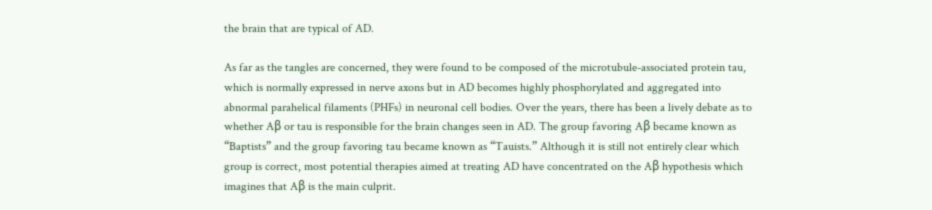the brain that are typical of AD.

As far as the tangles are concerned, they were found to be composed of the microtubule-associated protein tau, which is normally expressed in nerve axons but in AD becomes highly phosphorylated and aggregated into abnormal parahelical filaments (PHFs) in neuronal cell bodies. Over the years, there has been a lively debate as to whether Aβ or tau is responsible for the brain changes seen in AD. The group favoring Aβ became known as “Baptists” and the group favoring tau became known as “Tauists.” Although it is still not entirely clear which group is correct, most potential therapies aimed at treating AD have concentrated on the Aβ hypothesis which imagines that Aβ is the main culprit.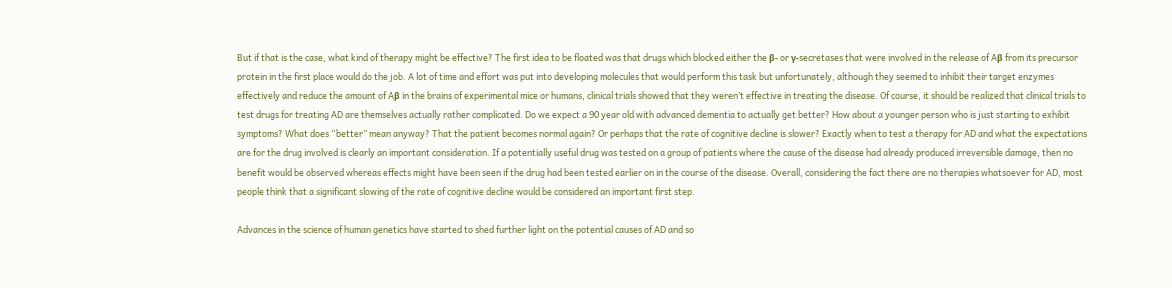But if that is the case, what kind of therapy might be effective? The first idea to be floated was that drugs which blocked either the β- or γ-secretases that were involved in the release of Aβ from its precursor protein in the first place would do the job. A lot of time and effort was put into developing molecules that would perform this task but unfortunately, although they seemed to inhibit their target enzymes effectively and reduce the amount of Aβ in the brains of experimental mice or humans, clinical trials showed that they weren’t effective in treating the disease. Of course, it should be realized that clinical trials to test drugs for treating AD are themselves actually rather complicated. Do we expect a 90 year old with advanced dementia to actually get better? How about a younger person who is just starting to exhibit symptoms? What does “better” mean anyway? That the patient becomes normal again? Or perhaps that the rate of cognitive decline is slower? Exactly when to test a therapy for AD and what the expectations are for the drug involved is clearly an important consideration. If a potentially useful drug was tested on a group of patients where the cause of the disease had already produced irreversible damage, then no benefit would be observed whereas effects might have been seen if the drug had been tested earlier on in the course of the disease. Overall, considering the fact there are no therapies whatsoever for AD, most people think that a significant slowing of the rate of cognitive decline would be considered an important first step.

Advances in the science of human genetics have started to shed further light on the potential causes of AD and so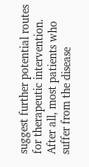suggest further potential routes for therapeutic intervention. After all, most patients who suffer from the disease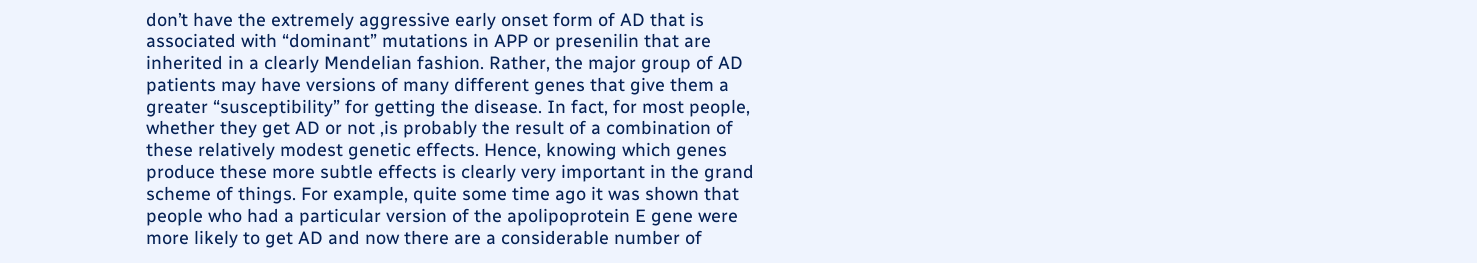don’t have the extremely aggressive early onset form of AD that is associated with “dominant” mutations in APP or presenilin that are inherited in a clearly Mendelian fashion. Rather, the major group of AD patients may have versions of many different genes that give them a greater “susceptibility” for getting the disease. In fact, for most people, whether they get AD or not ,is probably the result of a combination of these relatively modest genetic effects. Hence, knowing which genes produce these more subtle effects is clearly very important in the grand scheme of things. For example, quite some time ago it was shown that people who had a particular version of the apolipoprotein E gene were more likely to get AD and now there are a considerable number of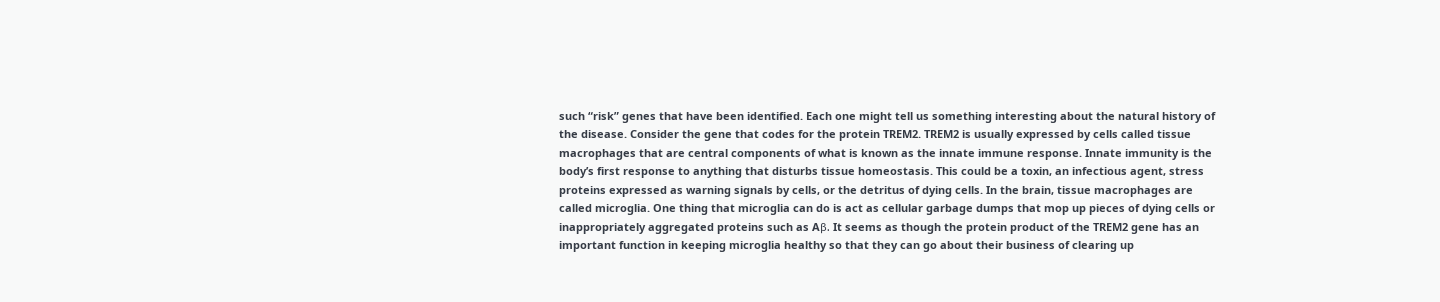such “risk” genes that have been identified. Each one might tell us something interesting about the natural history of the disease. Consider the gene that codes for the protein TREM2. TREM2 is usually expressed by cells called tissue macrophages that are central components of what is known as the innate immune response. Innate immunity is the body’s first response to anything that disturbs tissue homeostasis. This could be a toxin, an infectious agent, stress proteins expressed as warning signals by cells, or the detritus of dying cells. In the brain, tissue macrophages are called microglia. One thing that microglia can do is act as cellular garbage dumps that mop up pieces of dying cells or inappropriately aggregated proteins such as Aβ. It seems as though the protein product of the TREM2 gene has an important function in keeping microglia healthy so that they can go about their business of clearing up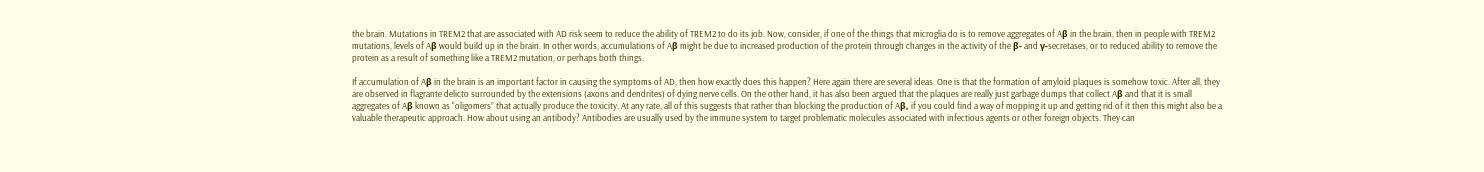the brain. Mutations in TREM2 that are associated with AD risk seem to reduce the ability of TREM2 to do its job. Now, consider, if one of the things that microglia do is to remove aggregates of Aβ in the brain, then in people with TREM2 mutations, levels of Aβ would build up in the brain. In other words, accumulations of Aβ might be due to increased production of the protein through changes in the activity of the β- and γ-secretases, or to reduced ability to remove the protein as a result of something like a TREM2 mutation, or perhaps both things.

If accumulation of Aβ in the brain is an important factor in causing the symptoms of AD, then how exactly does this happen? Here again there are several ideas. One is that the formation of amyloid plaques is somehow toxic. After all, they are observed in flagrante delicto surrounded by the extensions (axons and dendrites) of dying nerve cells. On the other hand, it has also been argued that the plaques are really just garbage dumps that collect Aβ and that it is small aggregates of Aβ known as “oligomers” that actually produce the toxicity. At any rate, all of this suggests that rather than blocking the production of Aβ, if you could find a way of mopping it up and getting rid of it then this might also be a valuable therapeutic approach. How about using an antibody? Antibodies are usually used by the immune system to target problematic molecules associated with infectious agents or other foreign objects. They can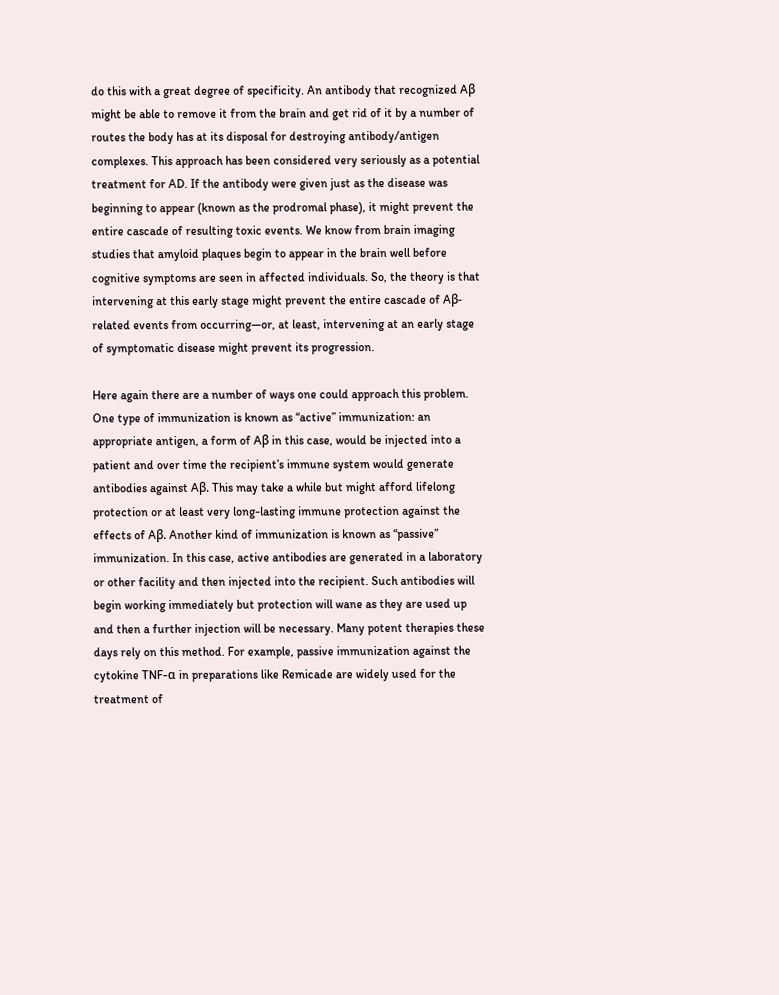do this with a great degree of specificity. An antibody that recognized Aβ might be able to remove it from the brain and get rid of it by a number of routes the body has at its disposal for destroying antibody/antigen complexes. This approach has been considered very seriously as a potential treatment for AD. If the antibody were given just as the disease was beginning to appear (known as the prodromal phase), it might prevent the entire cascade of resulting toxic events. We know from brain imaging studies that amyloid plaques begin to appear in the brain well before cognitive symptoms are seen in affected individuals. So, the theory is that intervening at this early stage might prevent the entire cascade of Aβ-related events from occurring—or, at least, intervening at an early stage of symptomatic disease might prevent its progression.

Here again there are a number of ways one could approach this problem. One type of immunization is known as “active” immunization: an appropriate antigen, a form of Aβ in this case, would be injected into a patient and over time the recipient’s immune system would generate antibodies against Aβ. This may take a while but might afford lifelong protection or at least very long-lasting immune protection against the effects of Aβ. Another kind of immunization is known as “passive” immunization. In this case, active antibodies are generated in a laboratory or other facility and then injected into the recipient. Such antibodies will begin working immediately but protection will wane as they are used up and then a further injection will be necessary. Many potent therapies these days rely on this method. For example, passive immunization against the cytokine TNF-α in preparations like Remicade are widely used for the treatment of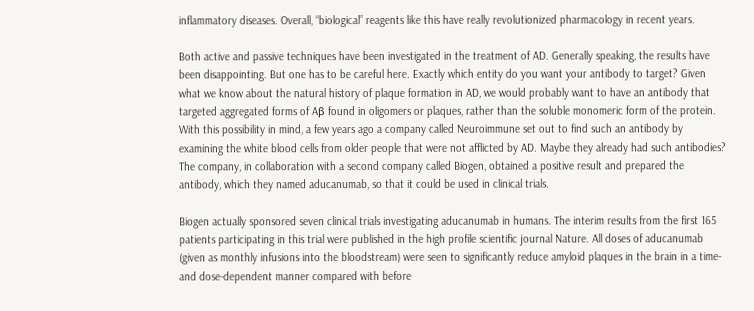inflammatory diseases. Overall, “biological” reagents like this have really revolutionized pharmacology in recent years.

Both active and passive techniques have been investigated in the treatment of AD. Generally speaking, the results have been disappointing. But one has to be careful here. Exactly which entity do you want your antibody to target? Given what we know about the natural history of plaque formation in AD, we would probably want to have an antibody that targeted aggregated forms of Aβ found in oligomers or plaques, rather than the soluble monomeric form of the protein. With this possibility in mind, a few years ago a company called Neuroimmune set out to find such an antibody by examining the white blood cells from older people that were not afflicted by AD. Maybe they already had such antibodies? The company, in collaboration with a second company called Biogen, obtained a positive result and prepared the antibody, which they named aducanumab, so that it could be used in clinical trials.

Biogen actually sponsored seven clinical trials investigating aducanumab in humans. The interim results from the first 165 patients participating in this trial were published in the high profile scientific journal Nature. All doses of aducanumab (given as monthly infusions into the bloodstream) were seen to significantly reduce amyloid plaques in the brain in a time- and dose-dependent manner compared with before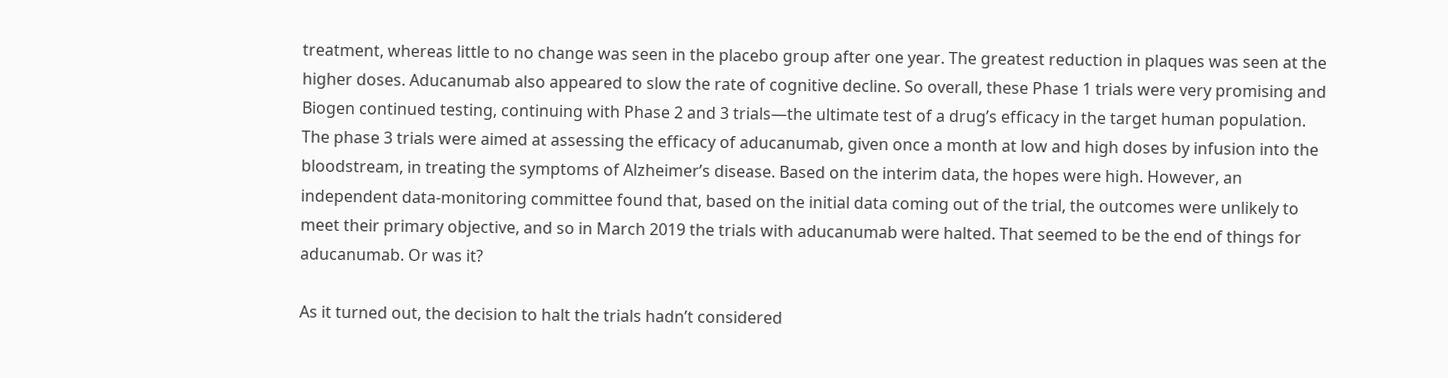treatment, whereas little to no change was seen in the placebo group after one year. The greatest reduction in plaques was seen at the higher doses. Aducanumab also appeared to slow the rate of cognitive decline. So overall, these Phase 1 trials were very promising and Biogen continued testing, continuing with Phase 2 and 3 trials—the ultimate test of a drug’s efficacy in the target human population. The phase 3 trials were aimed at assessing the efficacy of aducanumab, given once a month at low and high doses by infusion into the bloodstream, in treating the symptoms of Alzheimer’s disease. Based on the interim data, the hopes were high. However, an independent data-monitoring committee found that, based on the initial data coming out of the trial, the outcomes were unlikely to meet their primary objective, and so in March 2019 the trials with aducanumab were halted. That seemed to be the end of things for aducanumab. Or was it?

As it turned out, the decision to halt the trials hadn’t considered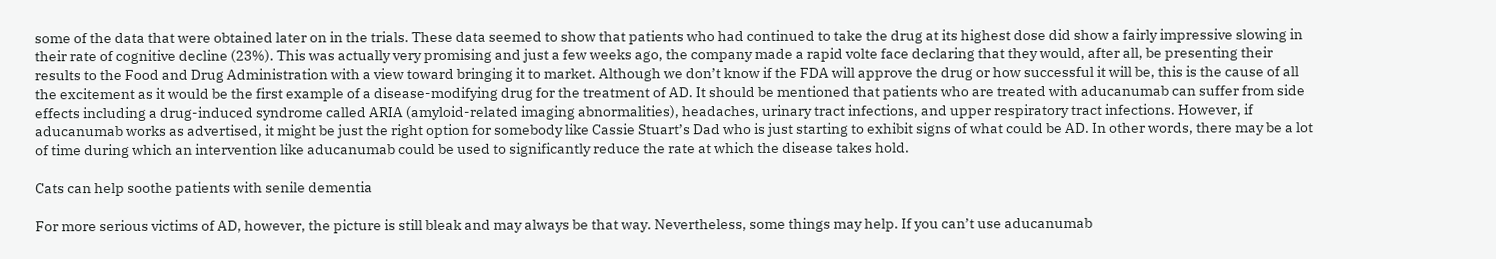some of the data that were obtained later on in the trials. These data seemed to show that patients who had continued to take the drug at its highest dose did show a fairly impressive slowing in their rate of cognitive decline (23%). This was actually very promising and just a few weeks ago, the company made a rapid volte face declaring that they would, after all, be presenting their results to the Food and Drug Administration with a view toward bringing it to market. Although we don’t know if the FDA will approve the drug or how successful it will be, this is the cause of all the excitement as it would be the first example of a disease-modifying drug for the treatment of AD. It should be mentioned that patients who are treated with aducanumab can suffer from side effects including a drug-induced syndrome called ARIA (amyloid-related imaging abnormalities), headaches, urinary tract infections, and upper respiratory tract infections. However, if aducanumab works as advertised, it might be just the right option for somebody like Cassie Stuart’s Dad who is just starting to exhibit signs of what could be AD. In other words, there may be a lot of time during which an intervention like aducanumab could be used to significantly reduce the rate at which the disease takes hold.

Cats can help soothe patients with senile dementia

For more serious victims of AD, however, the picture is still bleak and may always be that way. Nevertheless, some things may help. If you can’t use aducanumab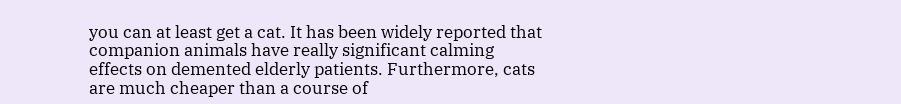you can at least get a cat. It has been widely reported that companion animals have really significant calming effects on demented elderly patients. Furthermore, cats are much cheaper than a course of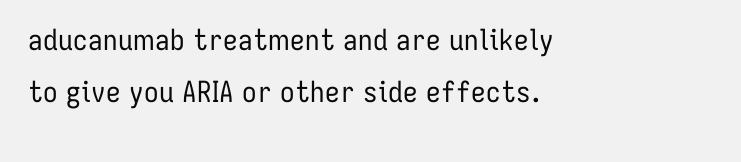aducanumab treatment and are unlikely to give you ARIA or other side effects.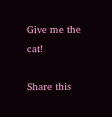Give me the cat!

Share this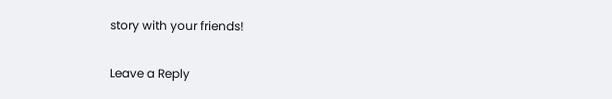story with your friends!

Leave a Reply